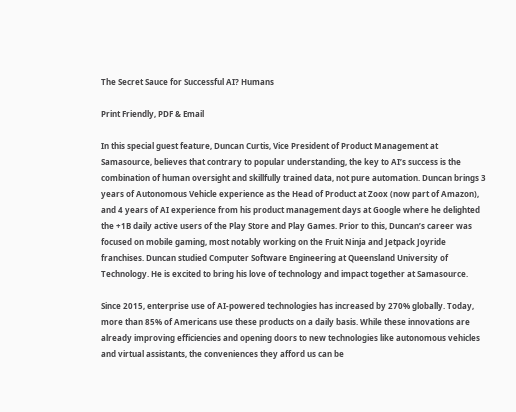The Secret Sauce for Successful AI? Humans

Print Friendly, PDF & Email

In this special guest feature, Duncan Curtis, Vice President of Product Management at Samasource, believes that contrary to popular understanding, the key to AI’s success is the combination of human oversight and skillfully trained data, not pure automation. Duncan brings 3 years of Autonomous Vehicle experience as the Head of Product at Zoox (now part of Amazon), and 4 years of AI experience from his product management days at Google where he delighted the +1B daily active users of the Play Store and Play Games. Prior to this, Duncan’s career was focused on mobile gaming, most notably working on the Fruit Ninja and Jetpack Joyride franchises. Duncan studied Computer Software Engineering at Queensland University of Technology. He is excited to bring his love of technology and impact together at Samasource.

Since 2015, enterprise use of AI-powered technologies has increased by 270% globally. Today, more than 85% of Americans use these products on a daily basis. While these innovations are already improving efficiencies and opening doors to new technologies like autonomous vehicles and virtual assistants, the conveniences they afford us can be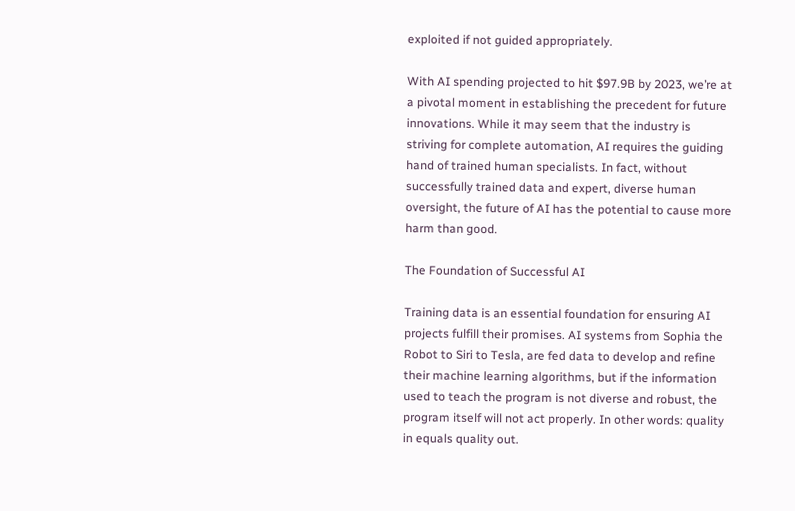exploited if not guided appropriately.

With AI spending projected to hit $97.9B by 2023, we’re at a pivotal moment in establishing the precedent for future innovations. While it may seem that the industry is striving for complete automation, AI requires the guiding hand of trained human specialists. In fact, without successfully trained data and expert, diverse human oversight, the future of AI has the potential to cause more harm than good.

The Foundation of Successful AI

Training data is an essential foundation for ensuring AI projects fulfill their promises. AI systems from Sophia the Robot to Siri to Tesla, are fed data to develop and refine their machine learning algorithms, but if the information used to teach the program is not diverse and robust, the program itself will not act properly. In other words: quality in equals quality out.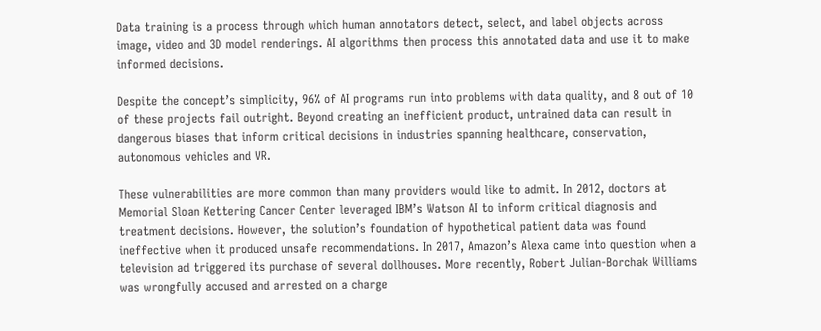Data training is a process through which human annotators detect, select, and label objects across image, video and 3D model renderings. AI algorithms then process this annotated data and use it to make informed decisions.

Despite the concept’s simplicity, 96% of AI programs run into problems with data quality, and 8 out of 10 of these projects fail outright. Beyond creating an inefficient product, untrained data can result in dangerous biases that inform critical decisions in industries spanning healthcare, conservation, autonomous vehicles and VR.

These vulnerabilities are more common than many providers would like to admit. In 2012, doctors at Memorial Sloan Kettering Cancer Center leveraged IBM’s Watson AI to inform critical diagnosis and treatment decisions. However, the solution’s foundation of hypothetical patient data was found ineffective when it produced unsafe recommendations. In 2017, Amazon’s Alexa came into question when a television ad triggered its purchase of several dollhouses. More recently, Robert Julian-Borchak Williams was wrongfully accused and arrested on a charge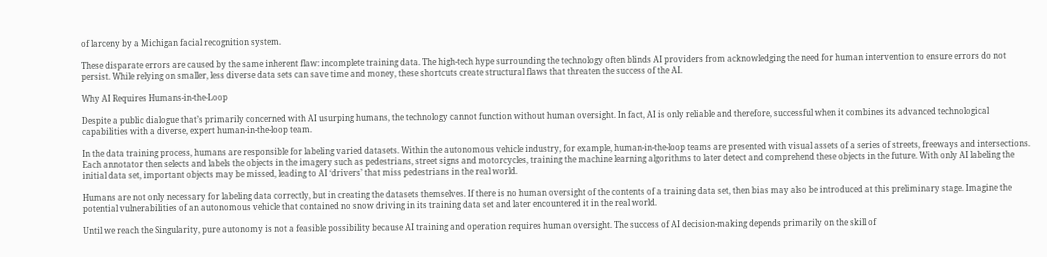of larceny by a Michigan facial recognition system.

These disparate errors are caused by the same inherent flaw: incomplete training data. The high-tech hype surrounding the technology often blinds AI providers from acknowledging the need for human intervention to ensure errors do not persist. While relying on smaller, less diverse data sets can save time and money, these shortcuts create structural flaws that threaten the success of the AI.

Why AI Requires Humans-in-the-Loop

Despite a public dialogue that’s primarily concerned with AI usurping humans, the technology cannot function without human oversight. In fact, AI is only reliable and therefore, successful when it combines its advanced technological capabilities with a diverse, expert human-in-the-loop team.

In the data training process, humans are responsible for labeling varied datasets. Within the autonomous vehicle industry, for example, human-in-the-loop teams are presented with visual assets of a series of streets, freeways and intersections. Each annotator then selects and labels the objects in the imagery such as pedestrians, street signs and motorcycles, training the machine learning algorithms to later detect and comprehend these objects in the future. With only AI labeling the initial data set, important objects may be missed, leading to AI ‘drivers’ that miss pedestrians in the real world.

Humans are not only necessary for labeling data correctly, but in creating the datasets themselves. If there is no human oversight of the contents of a training data set, then bias may also be introduced at this preliminary stage. Imagine the potential vulnerabilities of an autonomous vehicle that contained no snow driving in its training data set and later encountered it in the real world.

Until we reach the Singularity, pure autonomy is not a feasible possibility because AI training and operation requires human oversight. The success of AI decision-making depends primarily on the skill of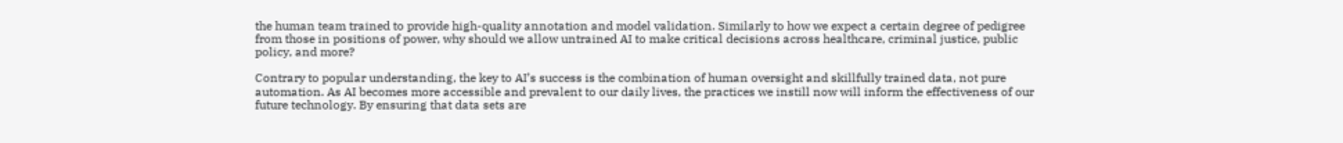the human team trained to provide high-quality annotation and model validation. Similarly to how we expect a certain degree of pedigree from those in positions of power, why should we allow untrained AI to make critical decisions across healthcare, criminal justice, public policy, and more?

Contrary to popular understanding, the key to AI’s success is the combination of human oversight and skillfully trained data, not pure automation. As AI becomes more accessible and prevalent to our daily lives, the practices we instill now will inform the effectiveness of our future technology. By ensuring that data sets are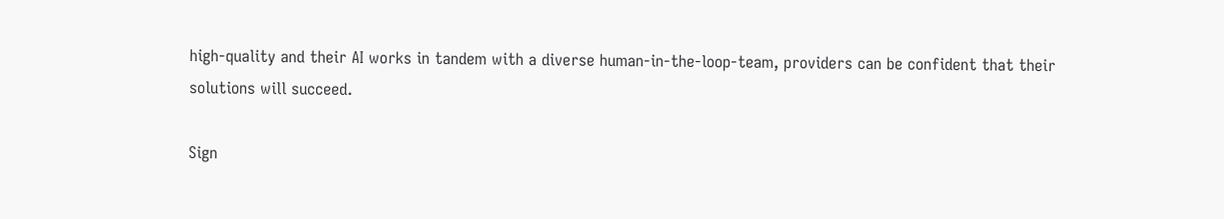high-quality and their AI works in tandem with a diverse human-in-the-loop-team, providers can be confident that their solutions will succeed.

Sign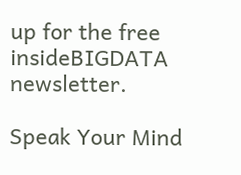up for the free insideBIGDATA newsletter.

Speak Your Mind